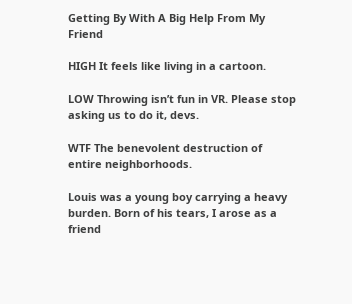Getting By With A Big Help From My Friend

HIGH It feels like living in a cartoon.

LOW Throwing isn’t fun in VR. Please stop asking us to do it, devs.

WTF The benevolent destruction of entire neighborhoods.

Louis was a young boy carrying a heavy burden. Born of his tears, I arose as a friend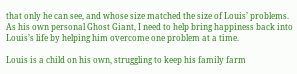that only he can see, and whose size matched the size of Louis’ problems. As his own personal Ghost Giant, I need to help bring happiness back into Louis’s life by helping him overcome one problem at a time.

Louis is a child on his own, struggling to keep his family farm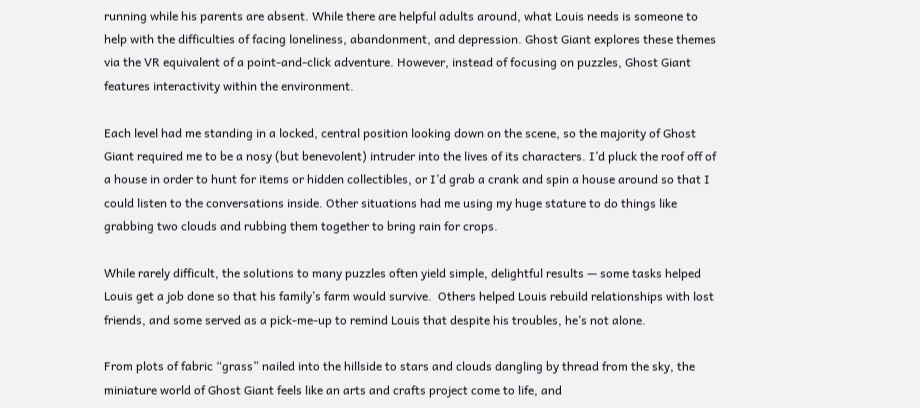running while his parents are absent. While there are helpful adults around, what Louis needs is someone to help with the difficulties of facing loneliness, abandonment, and depression. Ghost Giant explores these themes via the VR equivalent of a point-and-click adventure. However, instead of focusing on puzzles, Ghost Giant features interactivity within the environment.

Each level had me standing in a locked, central position looking down on the scene, so the majority of Ghost Giant required me to be a nosy (but benevolent) intruder into the lives of its characters. I’d pluck the roof off of a house in order to hunt for items or hidden collectibles, or I’d grab a crank and spin a house around so that I could listen to the conversations inside. Other situations had me using my huge stature to do things like grabbing two clouds and rubbing them together to bring rain for crops.

While rarely difficult, the solutions to many puzzles often yield simple, delightful results — some tasks helped Louis get a job done so that his family’s farm would survive.  Others helped Louis rebuild relationships with lost friends, and some served as a pick-me-up to remind Louis that despite his troubles, he’s not alone.

From plots of fabric “grass” nailed into the hillside to stars and clouds dangling by thread from the sky, the miniature world of Ghost Giant feels like an arts and crafts project come to life, and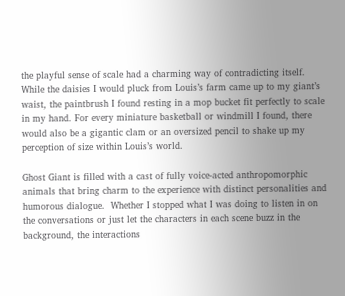the playful sense of scale had a charming way of contradicting itself.  While the daisies I would pluck from Louis’s farm came up to my giant’s waist, the paintbrush I found resting in a mop bucket fit perfectly to scale in my hand. For every miniature basketball or windmill I found, there would also be a gigantic clam or an oversized pencil to shake up my perception of size within Louis’s world.

Ghost Giant is filled with a cast of fully voice-acted anthropomorphic animals that bring charm to the experience with distinct personalities and humorous dialogue.  Whether I stopped what I was doing to listen in on the conversations or just let the characters in each scene buzz in the background, the interactions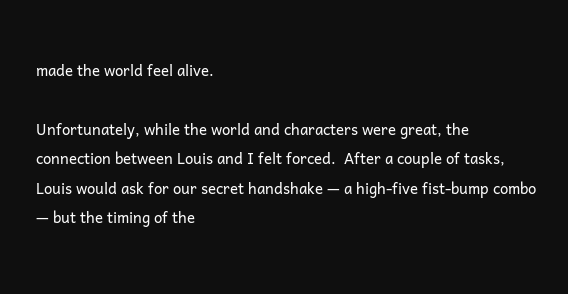made the world feel alive.

Unfortunately, while the world and characters were great, the connection between Louis and I felt forced.  After a couple of tasks, Louis would ask for our secret handshake — a high-five fist-bump combo — but the timing of the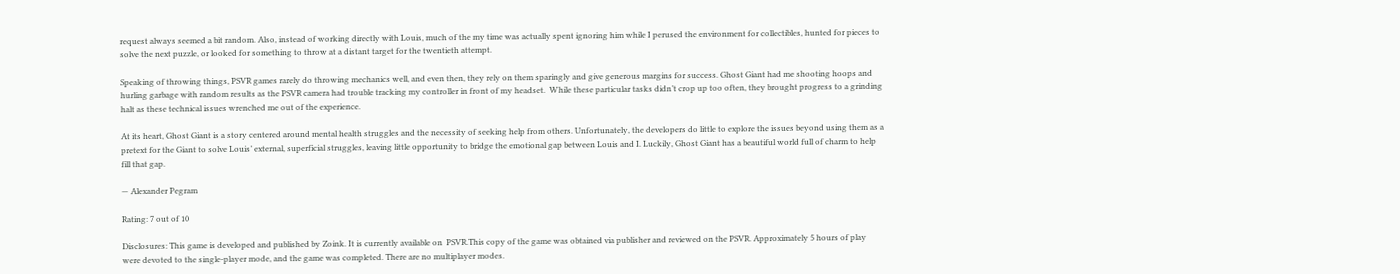request always seemed a bit random. Also, instead of working directly with Louis, much of the my time was actually spent ignoring him while I perused the environment for collectibles, hunted for pieces to solve the next puzzle, or looked for something to throw at a distant target for the twentieth attempt.

Speaking of throwing things, PSVR games rarely do throwing mechanics well, and even then, they rely on them sparingly and give generous margins for success. Ghost Giant had me shooting hoops and hurling garbage with random results as the PSVR camera had trouble tracking my controller in front of my headset.  While these particular tasks didn’t crop up too often, they brought progress to a grinding halt as these technical issues wrenched me out of the experience.

At its heart, Ghost Giant is a story centered around mental health struggles and the necessity of seeking help from others. Unfortunately, the developers do little to explore the issues beyond using them as a pretext for the Giant to solve Louis’ external, superficial struggles, leaving little opportunity to bridge the emotional gap between Louis and I. Luckily, Ghost Giant has a beautiful world full of charm to help fill that gap.

— Alexander Pegram

Rating: 7 out of 10

Disclosures: This game is developed and published by Zoink. It is currently available on  PSVR.This copy of the game was obtained via publisher and reviewed on the PSVR. Approximately 5 hours of play were devoted to the single-player mode, and the game was completed. There are no multiplayer modes.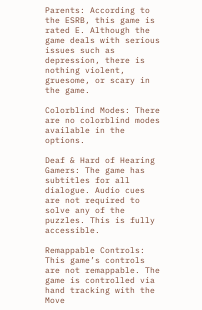Parents: According to the ESRB, this game is rated E. Although the game deals with serious issues such as depression, there is nothing violent, gruesome, or scary in the game.

Colorblind Modes: There are no colorblind modes available in the options.

Deaf & Hard of Hearing Gamers: The game has subtitles for all dialogue. Audio cues are not required to solve any of the puzzles. This is fully accessible.

Remappable Controls: This game’s controls are not remappable. The game is controlled via hand tracking with the Move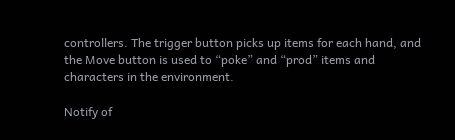controllers. The trigger button picks up items for each hand, and the Move button is used to “poke” and “prod” items and characters in the environment.

Notify of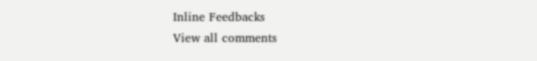Inline Feedbacks
View all comments